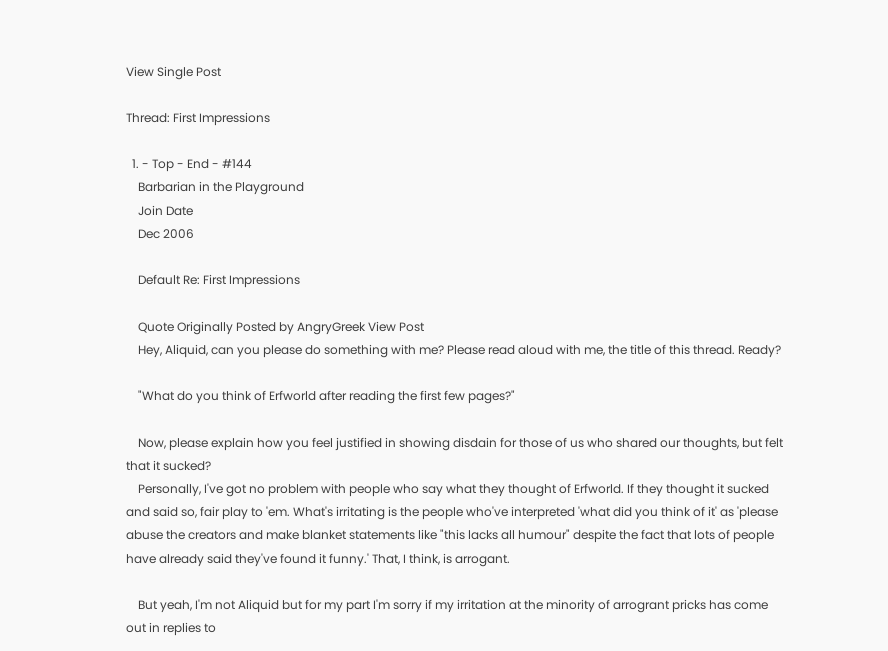View Single Post

Thread: First Impressions

  1. - Top - End - #144
    Barbarian in the Playground
    Join Date
    Dec 2006

    Default Re: First Impressions

    Quote Originally Posted by AngryGreek View Post
    Hey, Aliquid, can you please do something with me? Please read aloud with me, the title of this thread. Ready?

    "What do you think of Erfworld after reading the first few pages?"

    Now, please explain how you feel justified in showing disdain for those of us who shared our thoughts, but felt that it sucked?
    Personally, I've got no problem with people who say what they thought of Erfworld. If they thought it sucked and said so, fair play to 'em. What's irritating is the people who've interpreted 'what did you think of it' as 'please abuse the creators and make blanket statements like "this lacks all humour" despite the fact that lots of people have already said they've found it funny.' That, I think, is arrogant.

    But yeah, I'm not Aliquid but for my part I'm sorry if my irritation at the minority of arrogrant pricks has come out in replies to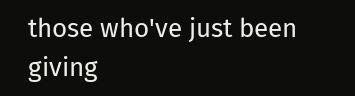those who've just been giving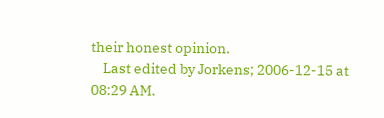their honest opinion.
    Last edited by Jorkens; 2006-12-15 at 08:29 AM.